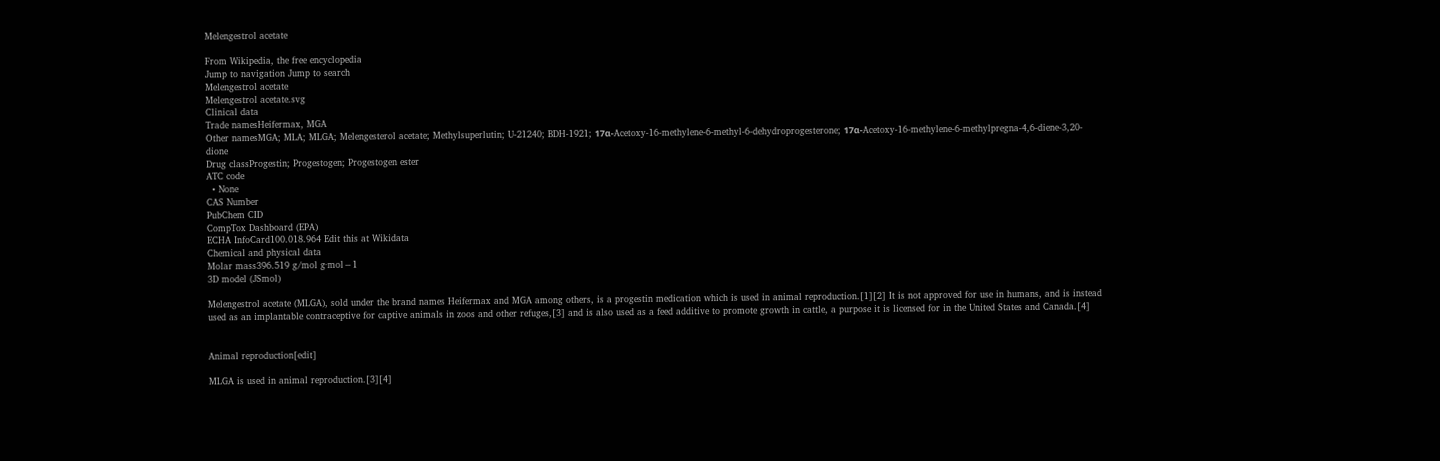Melengestrol acetate

From Wikipedia, the free encyclopedia
Jump to navigation Jump to search
Melengestrol acetate
Melengestrol acetate.svg
Clinical data
Trade namesHeifermax, MGA
Other namesMGA; MLA; MLGA; Melengesterol acetate; Methylsuperlutin; U-21240; BDH-1921; 17α-Acetoxy-16-methylene-6-methyl-6-dehydroprogesterone; 17α-Acetoxy-16-methylene-6-methylpregna-4,6-diene-3,20-dione
Drug classProgestin; Progestogen; Progestogen ester
ATC code
  • None
CAS Number
PubChem CID
CompTox Dashboard (EPA)
ECHA InfoCard100.018.964 Edit this at Wikidata
Chemical and physical data
Molar mass396.519 g/mol g·mol−1
3D model (JSmol)

Melengestrol acetate (MLGA), sold under the brand names Heifermax and MGA among others, is a progestin medication which is used in animal reproduction.[1][2] It is not approved for use in humans, and is instead used as an implantable contraceptive for captive animals in zoos and other refuges,[3] and is also used as a feed additive to promote growth in cattle, a purpose it is licensed for in the United States and Canada.[4]


Animal reproduction[edit]

MLGA is used in animal reproduction.[3][4]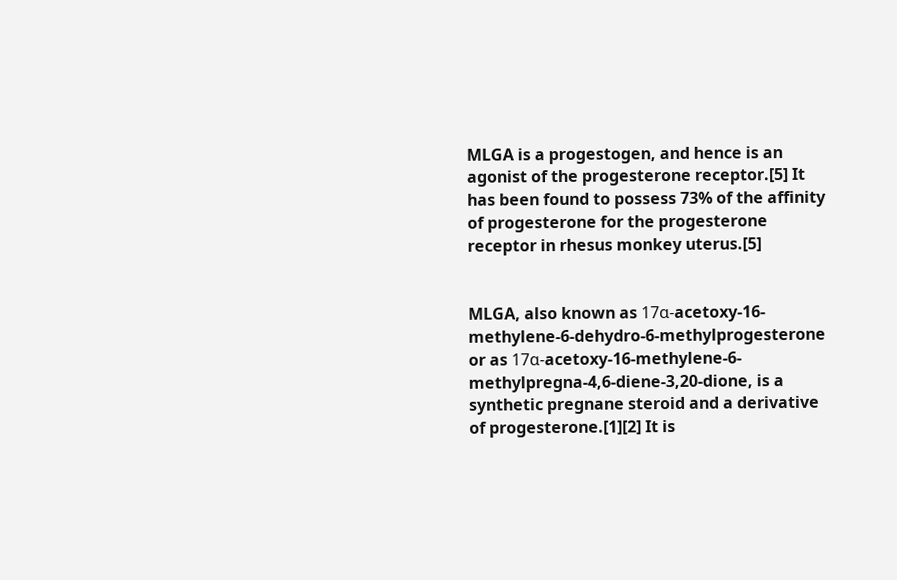MLGA is a progestogen, and hence is an agonist of the progesterone receptor.[5] It has been found to possess 73% of the affinity of progesterone for the progesterone receptor in rhesus monkey uterus.[5]


MLGA, also known as 17α-acetoxy-16-methylene-6-dehydro-6-methylprogesterone or as 17α-acetoxy-16-methylene-6-methylpregna-4,6-diene-3,20-dione, is a synthetic pregnane steroid and a derivative of progesterone.[1][2] It is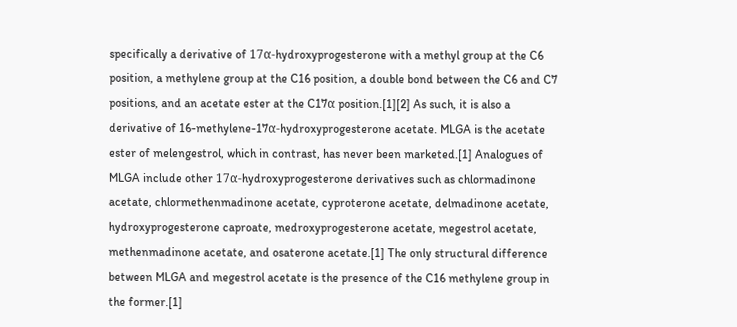specifically a derivative of 17α-hydroxyprogesterone with a methyl group at the C6 position, a methylene group at the C16 position, a double bond between the C6 and C7 positions, and an acetate ester at the C17α position.[1][2] As such, it is also a derivative of 16-methylene-17α-hydroxyprogesterone acetate. MLGA is the acetate ester of melengestrol, which in contrast, has never been marketed.[1] Analogues of MLGA include other 17α-hydroxyprogesterone derivatives such as chlormadinone acetate, chlormethenmadinone acetate, cyproterone acetate, delmadinone acetate, hydroxyprogesterone caproate, medroxyprogesterone acetate, megestrol acetate, methenmadinone acetate, and osaterone acetate.[1] The only structural difference between MLGA and megestrol acetate is the presence of the C16 methylene group in the former.[1]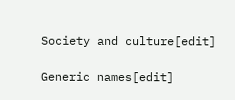Society and culture[edit]

Generic names[edit]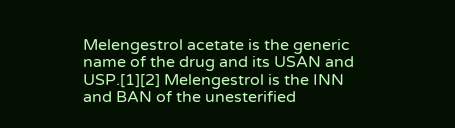Melengestrol acetate is the generic name of the drug and its USAN and USP.[1][2] Melengestrol is the INN and BAN of the unesterified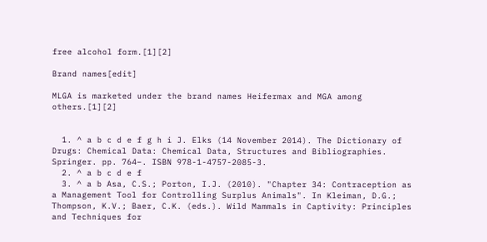free alcohol form.[1][2]

Brand names[edit]

MLGA is marketed under the brand names Heifermax and MGA among others.[1][2]


  1. ^ a b c d e f g h i J. Elks (14 November 2014). The Dictionary of Drugs: Chemical Data: Chemical Data, Structures and Bibliographies. Springer. pp. 764–. ISBN 978-1-4757-2085-3.
  2. ^ a b c d e f
  3. ^ a b Asa, C.S.; Porton, I.J. (2010). "Chapter 34: Contraception as a Management Tool for Controlling Surplus Animals". In Kleiman, D.G.; Thompson, K.V.; Baer, C.K. (eds.). Wild Mammals in Captivity: Principles and Techniques for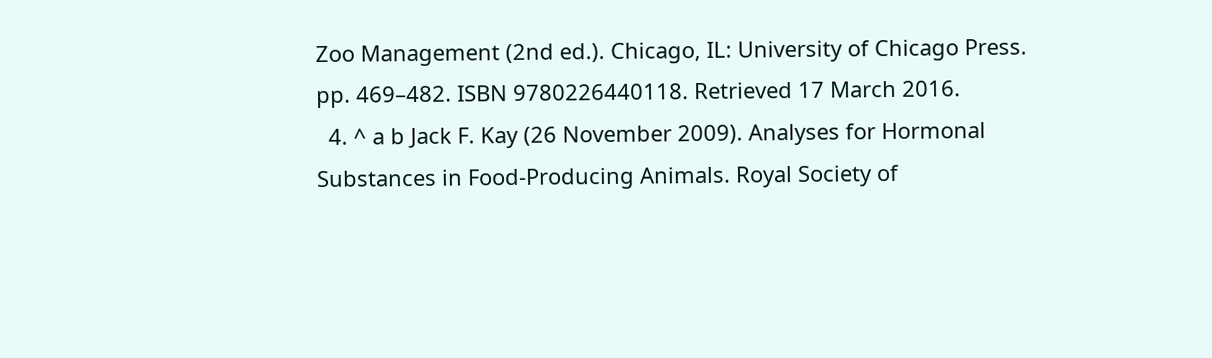Zoo Management (2nd ed.). Chicago, IL: University of Chicago Press. pp. 469–482. ISBN 9780226440118. Retrieved 17 March 2016.
  4. ^ a b Jack F. Kay (26 November 2009). Analyses for Hormonal Substances in Food-Producing Animals. Royal Society of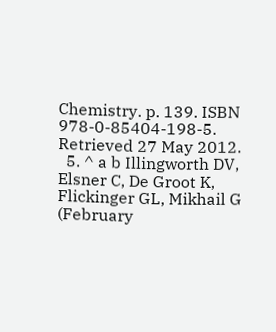Chemistry. p. 139. ISBN 978-0-85404-198-5. Retrieved 27 May 2012.
  5. ^ a b Illingworth DV, Elsner C, De Groot K, Flickinger GL, Mikhail G (February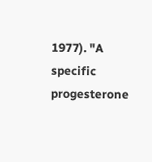1977). "A specific progesterone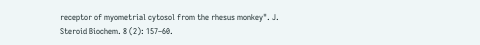receptor of myometrial cytosol from the rhesus monkey". J. Steroid Biochem. 8 (2): 157–60.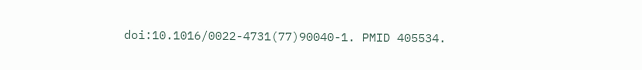doi:10.1016/0022-4731(77)90040-1. PMID 405534.